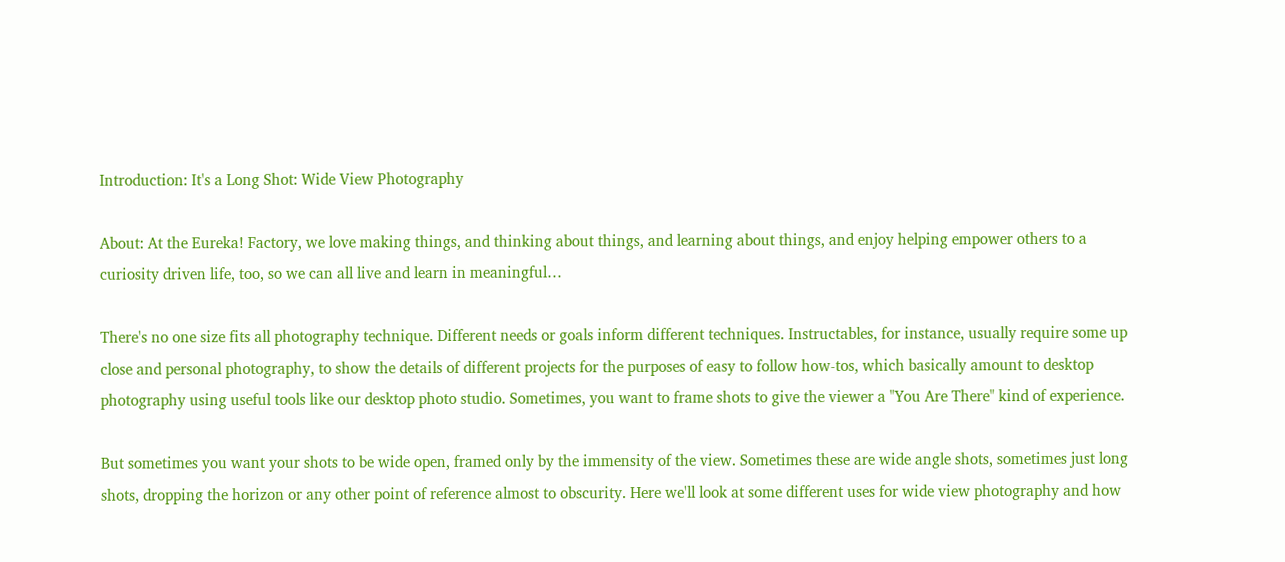Introduction: It's a Long Shot: Wide View Photography

About: At the Eureka! Factory, we love making things, and thinking about things, and learning about things, and enjoy helping empower others to a curiosity driven life, too, so we can all live and learn in meaningful…

There's no one size fits all photography technique. Different needs or goals inform different techniques. Instructables, for instance, usually require some up close and personal photography, to show the details of different projects for the purposes of easy to follow how-tos, which basically amount to desktop photography using useful tools like our desktop photo studio. Sometimes, you want to frame shots to give the viewer a "You Are There" kind of experience.

But sometimes you want your shots to be wide open, framed only by the immensity of the view. Sometimes these are wide angle shots, sometimes just long shots, dropping the horizon or any other point of reference almost to obscurity. Here we'll look at some different uses for wide view photography and how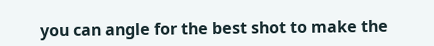you can angle for the best shot to make the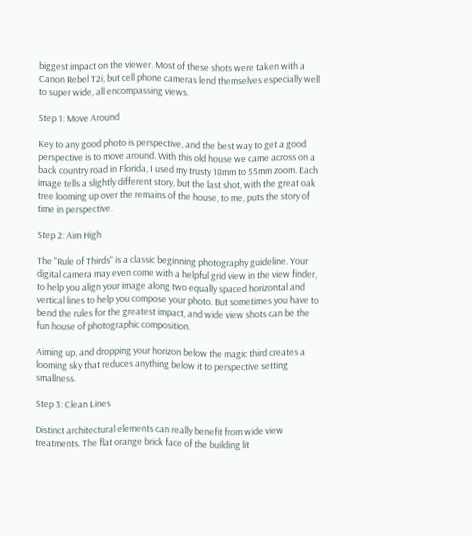biggest impact on the viewer. Most of these shots were taken with a Canon Rebel T2i, but cell phone cameras lend themselves especially well to super wide, all encompassing views.

Step 1: Move Around

Key to any good photo is perspective, and the best way to get a good perspective is to move around. With this old house we came across on a back country road in Florida, I used my trusty 18mm to 55mm zoom. Each image tells a slightly different story, but the last shot, with the great oak tree looming up over the remains of the house, to me, puts the story of time in perspective.

Step 2: Aim High

The "Rule of Thirds" is a classic beginning photography guideline. Your digital camera may even come with a helpful grid view in the view finder, to help you align your image along two equally spaced horizontal and vertical lines to help you compose your photo. But sometimes you have to bend the rules for the greatest impact, and wide view shots can be the fun house of photographic composition.

Aiming up, and dropping your horizon below the magic third creates a looming sky that reduces anything below it to perspective setting smallness.

Step 3: Clean Lines

Distinct architectural elements can really benefit from wide view treatments. The flat orange brick face of the building lit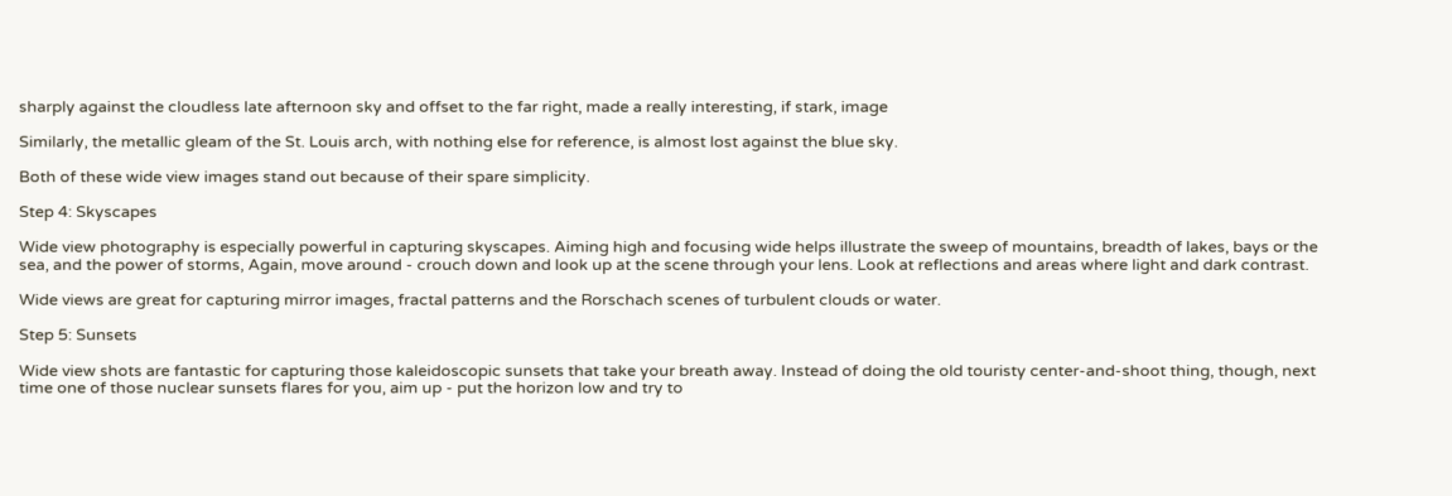sharply against the cloudless late afternoon sky and offset to the far right, made a really interesting, if stark, image

Similarly, the metallic gleam of the St. Louis arch, with nothing else for reference, is almost lost against the blue sky.

Both of these wide view images stand out because of their spare simplicity.

Step 4: Skyscapes

Wide view photography is especially powerful in capturing skyscapes. Aiming high and focusing wide helps illustrate the sweep of mountains, breadth of lakes, bays or the sea, and the power of storms, Again, move around - crouch down and look up at the scene through your lens. Look at reflections and areas where light and dark contrast.

Wide views are great for capturing mirror images, fractal patterns and the Rorschach scenes of turbulent clouds or water.

Step 5: Sunsets

Wide view shots are fantastic for capturing those kaleidoscopic sunsets that take your breath away. Instead of doing the old touristy center-and-shoot thing, though, next time one of those nuclear sunsets flares for you, aim up - put the horizon low and try to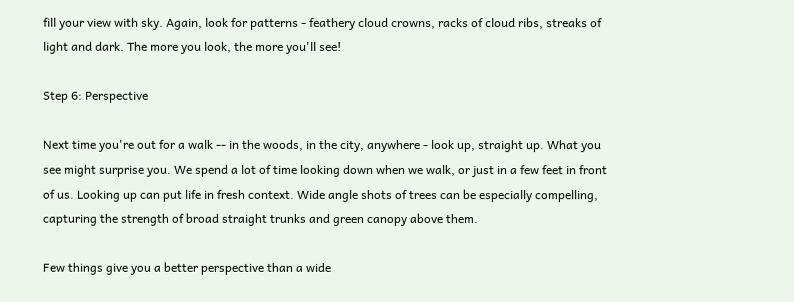fill your view with sky. Again, look for patterns - feathery cloud crowns, racks of cloud ribs, streaks of light and dark. The more you look, the more you'll see!

Step 6: Perspective

Next time you're out for a walk -- in the woods, in the city, anywhere - look up, straight up. What you see might surprise you. We spend a lot of time looking down when we walk, or just in a few feet in front of us. Looking up can put life in fresh context. Wide angle shots of trees can be especially compelling, capturing the strength of broad straight trunks and green canopy above them.

Few things give you a better perspective than a wide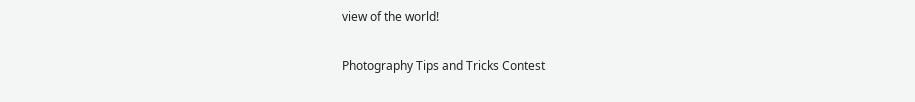view of the world!

Photography Tips and Tricks Contest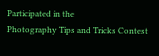Participated in the
Photography Tips and Tricks Contest